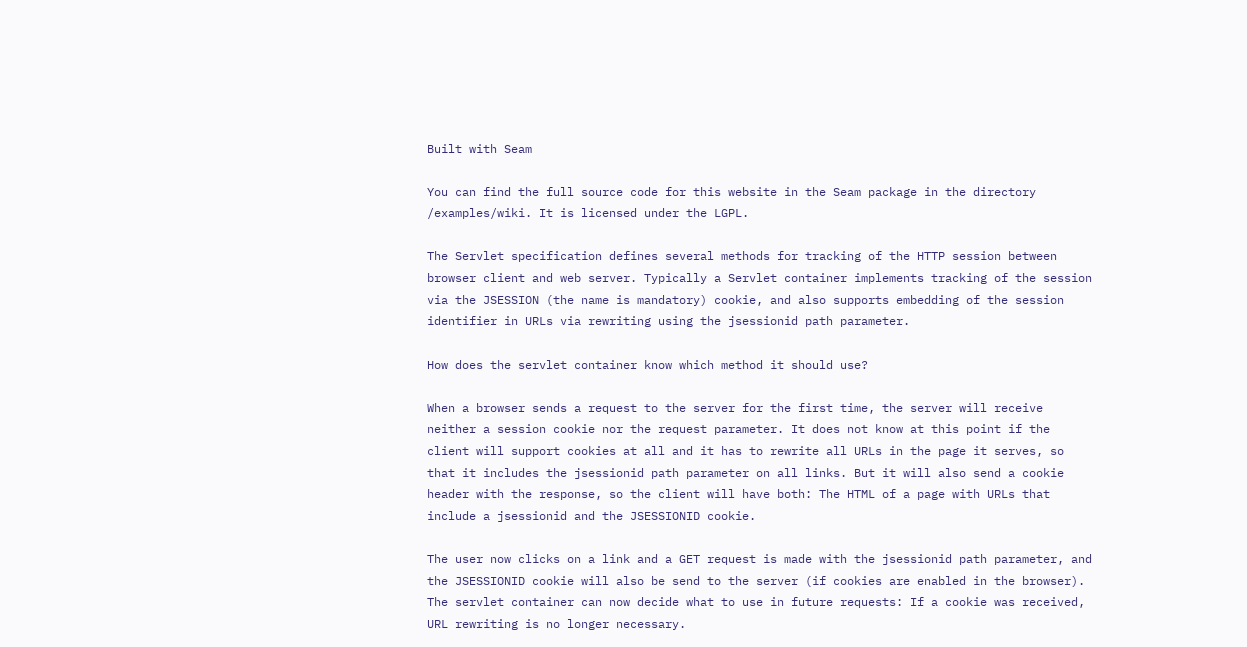Built with Seam

You can find the full source code for this website in the Seam package in the directory /examples/wiki. It is licensed under the LGPL.

The Servlet specification defines several methods for tracking of the HTTP session between browser client and web server. Typically a Servlet container implements tracking of the session via the JSESSION (the name is mandatory) cookie, and also supports embedding of the session identifier in URLs via rewriting using the jsessionid path parameter.

How does the servlet container know which method it should use?

When a browser sends a request to the server for the first time, the server will receive neither a session cookie nor the request parameter. It does not know at this point if the client will support cookies at all and it has to rewrite all URLs in the page it serves, so that it includes the jsessionid path parameter on all links. But it will also send a cookie header with the response, so the client will have both: The HTML of a page with URLs that include a jsessionid and the JSESSIONID cookie.

The user now clicks on a link and a GET request is made with the jsessionid path parameter, and the JSESSIONID cookie will also be send to the server (if cookies are enabled in the browser). The servlet container can now decide what to use in future requests: If a cookie was received, URL rewriting is no longer necessary.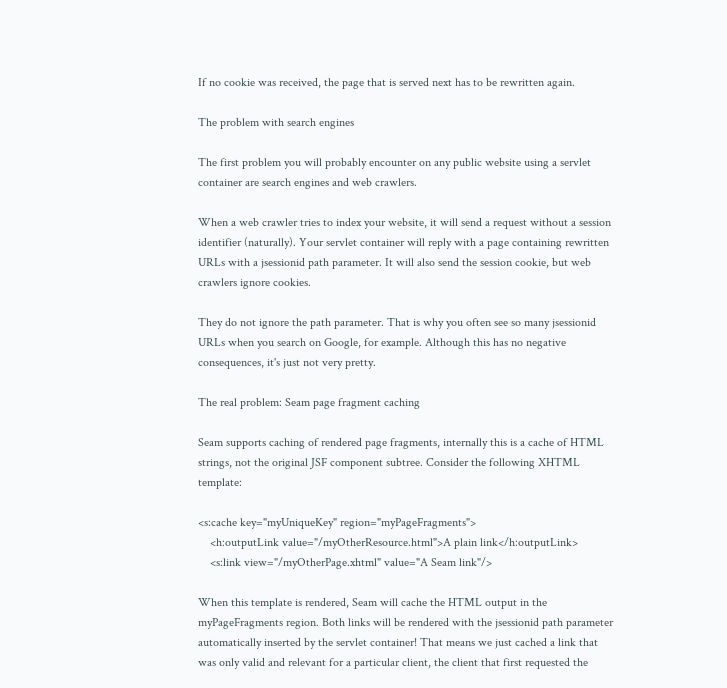If no cookie was received, the page that is served next has to be rewritten again.

The problem with search engines

The first problem you will probably encounter on any public website using a servlet container are search engines and web crawlers.

When a web crawler tries to index your website, it will send a request without a session identifier (naturally). Your servlet container will reply with a page containing rewritten URLs with a jsessionid path parameter. It will also send the session cookie, but web crawlers ignore cookies.

They do not ignore the path parameter. That is why you often see so many jsessionid URLs when you search on Google, for example. Although this has no negative consequences, it's just not very pretty.

The real problem: Seam page fragment caching

Seam supports caching of rendered page fragments, internally this is a cache of HTML strings, not the original JSF component subtree. Consider the following XHTML template:

<s:cache key="myUniqueKey" region="myPageFragments">
    <h:outputLink value="/myOtherResource.html">A plain link</h:outputLink>
    <s:link view="/myOtherPage.xhtml" value="A Seam link"/>

When this template is rendered, Seam will cache the HTML output in the myPageFragments region. Both links will be rendered with the jsessionid path parameter automatically inserted by the servlet container! That means we just cached a link that was only valid and relevant for a particular client, the client that first requested the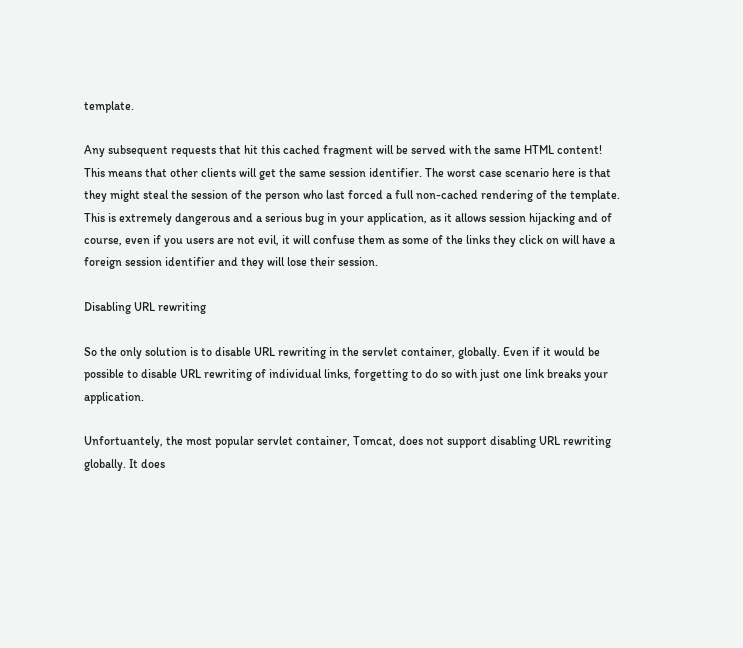template.

Any subsequent requests that hit this cached fragment will be served with the same HTML content! This means that other clients will get the same session identifier. The worst case scenario here is that they might steal the session of the person who last forced a full non-cached rendering of the template. This is extremely dangerous and a serious bug in your application, as it allows session hijacking and of course, even if you users are not evil, it will confuse them as some of the links they click on will have a foreign session identifier and they will lose their session.

Disabling URL rewriting

So the only solution is to disable URL rewriting in the servlet container, globally. Even if it would be possible to disable URL rewriting of individual links, forgetting to do so with just one link breaks your application.

Unfortuantely, the most popular servlet container, Tomcat, does not support disabling URL rewriting globally. It does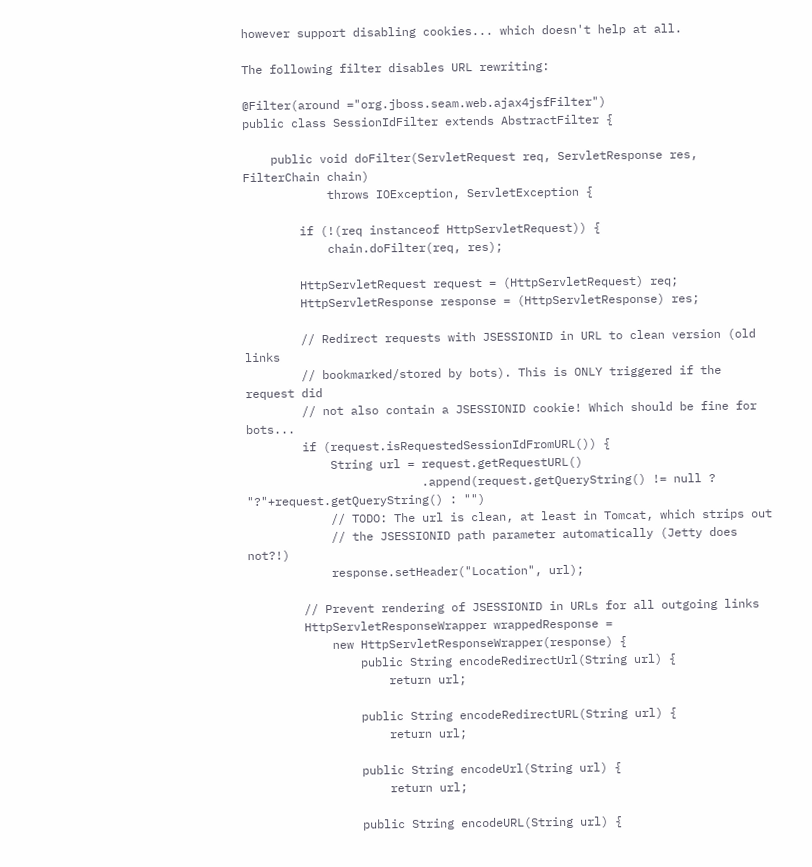however support disabling cookies... which doesn't help at all.

The following filter disables URL rewriting:

@Filter(around ="org.jboss.seam.web.ajax4jsfFilter")
public class SessionIdFilter extends AbstractFilter {

    public void doFilter(ServletRequest req, ServletResponse res, FilterChain chain)
            throws IOException, ServletException {

        if (!(req instanceof HttpServletRequest)) {
            chain.doFilter(req, res);

        HttpServletRequest request = (HttpServletRequest) req;
        HttpServletResponse response = (HttpServletResponse) res;

        // Redirect requests with JSESSIONID in URL to clean version (old links
        // bookmarked/stored by bots). This is ONLY triggered if the request did
        // not also contain a JSESSIONID cookie! Which should be fine for bots...
        if (request.isRequestedSessionIdFromURL()) {
            String url = request.getRequestURL()
                         .append(request.getQueryString() != null ? "?"+request.getQueryString() : "")
            // TODO: The url is clean, at least in Tomcat, which strips out
            // the JSESSIONID path parameter automatically (Jetty does not?!)
            response.setHeader("Location", url);

        // Prevent rendering of JSESSIONID in URLs for all outgoing links
        HttpServletResponseWrapper wrappedResponse =
            new HttpServletResponseWrapper(response) {
                public String encodeRedirectUrl(String url) {
                    return url;

                public String encodeRedirectURL(String url) {
                    return url;

                public String encodeUrl(String url) {
                    return url;

                public String encodeURL(String url) {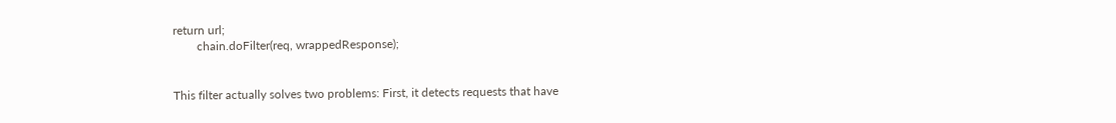return url;
        chain.doFilter(req, wrappedResponse);


This filter actually solves two problems: First, it detects requests that have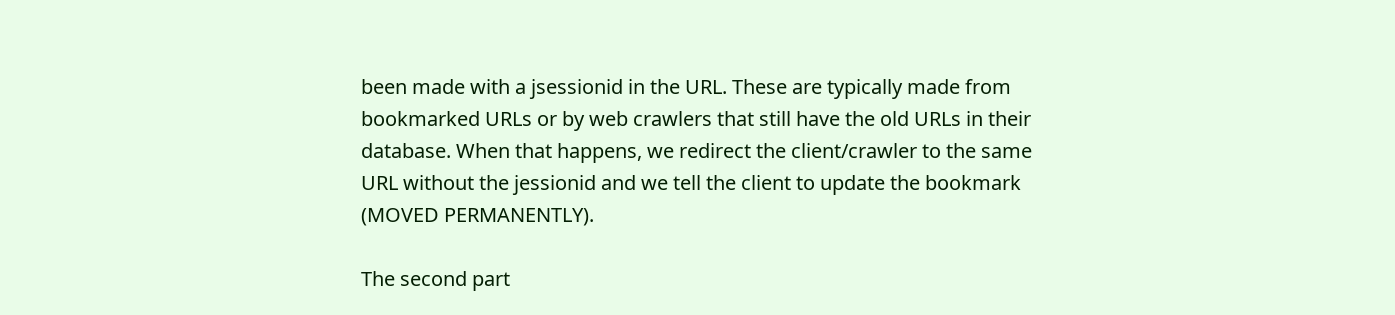been made with a jsessionid in the URL. These are typically made from bookmarked URLs or by web crawlers that still have the old URLs in their database. When that happens, we redirect the client/crawler to the same URL without the jessionid and we tell the client to update the bookmark (MOVED PERMANENTLY).

The second part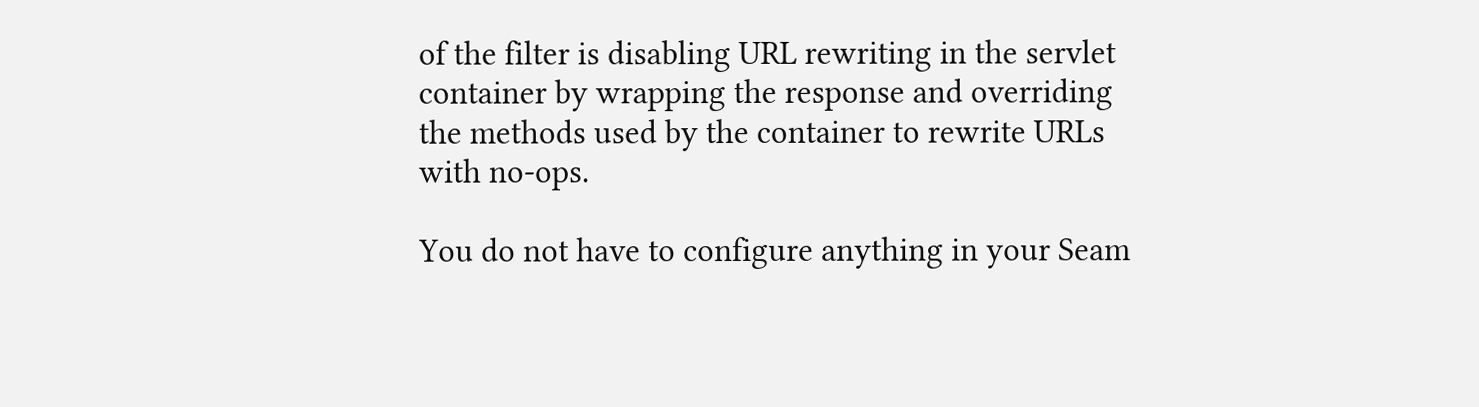of the filter is disabling URL rewriting in the servlet container by wrapping the response and overriding the methods used by the container to rewrite URLs with no-ops.

You do not have to configure anything in your Seam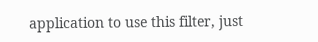application to use this filter, just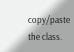copy/paste the class.